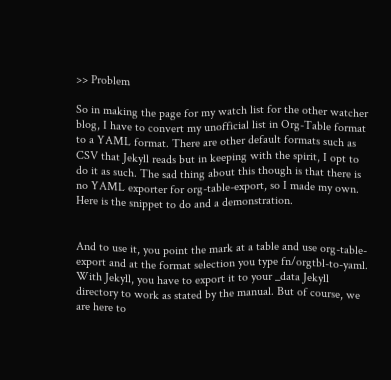>> Problem

So in making the page for my watch list for the other watcher blog, I have to convert my unofficial list in Org-Table format to a YAML format. There are other default formats such as CSV that Jekyll reads but in keeping with the spirit, I opt to do it as such. The sad thing about this though is that there is no YAML exporter for org-table-export, so I made my own. Here is the snippet to do and a demonstration.


And to use it, you point the mark at a table and use org-table-export and at the format selection you type fn/orgtbl-to-yaml. With Jekyll, you have to export it to your _data Jekyll directory to work as stated by the manual. But of course, we are here to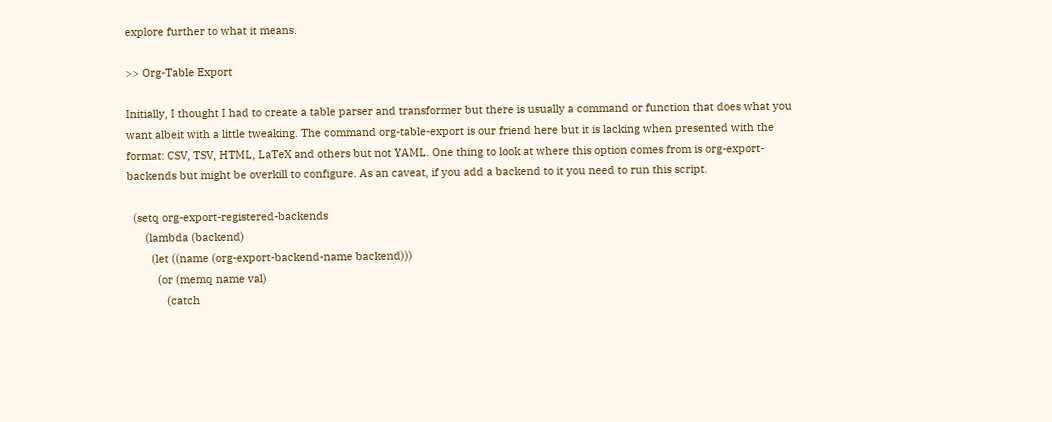explore further to what it means.

>> Org-Table Export

Initially, I thought I had to create a table parser and transformer but there is usually a command or function that does what you want albeit with a little tweaking. The command org-table-export is our friend here but it is lacking when presented with the format: CSV, TSV, HTML, LaTeX and others but not YAML. One thing to look at where this option comes from is org-export-backends but might be overkill to configure. As an caveat, if you add a backend to it you need to run this script.

  (setq org-export-registered-backends
      (lambda (backend)
        (let ((name (org-export-backend-name backend)))
          (or (memq name val)
             (catch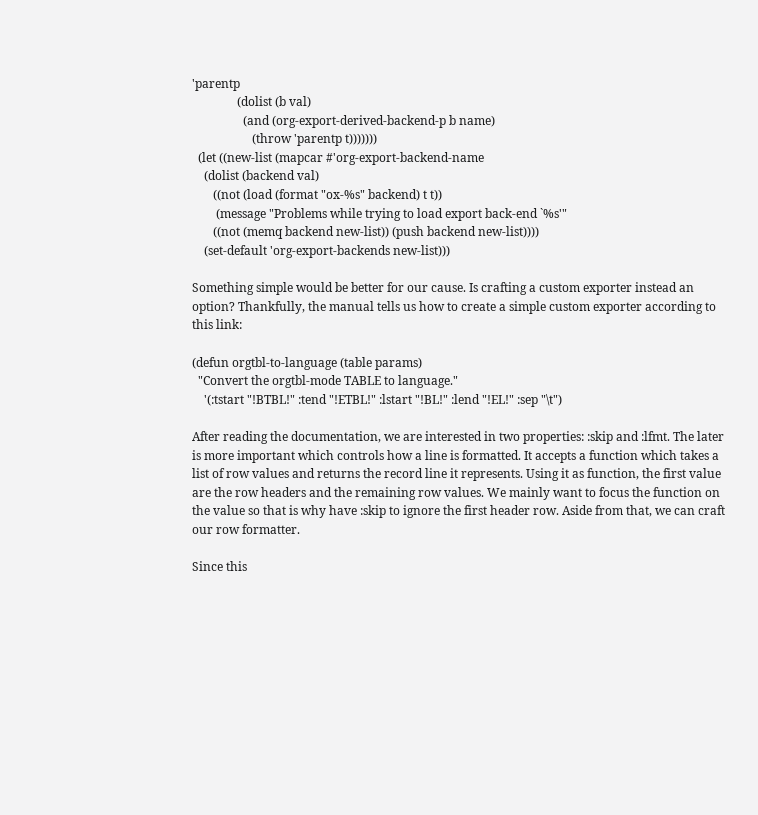'parentp
               (dolist (b val)
                 (and (org-export-derived-backend-p b name)
                    (throw 'parentp t)))))))
  (let ((new-list (mapcar #'org-export-backend-name
    (dolist (backend val)
       ((not (load (format "ox-%s" backend) t t))
        (message "Problems while trying to load export back-end `%s'"
       ((not (memq backend new-list)) (push backend new-list))))
    (set-default 'org-export-backends new-list)))

Something simple would be better for our cause. Is crafting a custom exporter instead an option? Thankfully, the manual tells us how to create a simple custom exporter according to this link:

(defun orgtbl-to-language (table params)
  "Convert the orgtbl-mode TABLE to language."
    '(:tstart "!BTBL!" :tend "!ETBL!" :lstart "!BL!" :lend "!EL!" :sep "\t")

After reading the documentation, we are interested in two properties: :skip and :lfmt. The later is more important which controls how a line is formatted. It accepts a function which takes a list of row values and returns the record line it represents. Using it as function, the first value are the row headers and the remaining row values. We mainly want to focus the function on the value so that is why have :skip to ignore the first header row. Aside from that, we can craft our row formatter.

Since this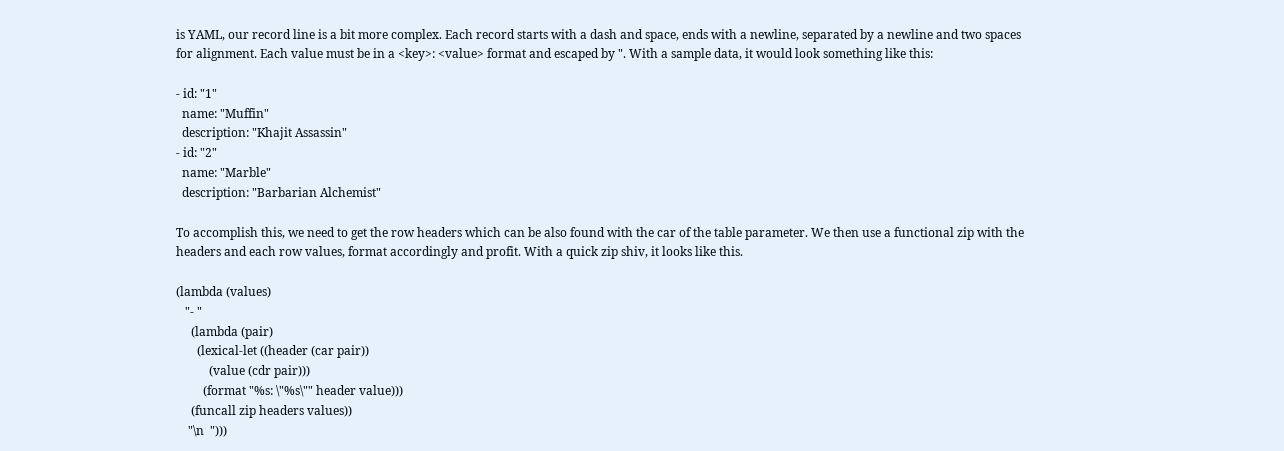is YAML, our record line is a bit more complex. Each record starts with a dash and space, ends with a newline, separated by a newline and two spaces for alignment. Each value must be in a <key>: <value> format and escaped by ". With a sample data, it would look something like this:

- id: "1"
  name: "Muffin"
  description: "Khajit Assassin"
- id: "2"
  name: "Marble"
  description: "Barbarian Alchemist"

To accomplish this, we need to get the row headers which can be also found with the car of the table parameter. We then use a functional zip with the headers and each row values, format accordingly and profit. With a quick zip shiv, it looks like this.

(lambda (values)
   "- "
     (lambda (pair)
       (lexical-let ((header (car pair))
           (value (cdr pair)))
         (format "%s: \"%s\"" header value)))
     (funcall zip headers values))
    "\n  ")))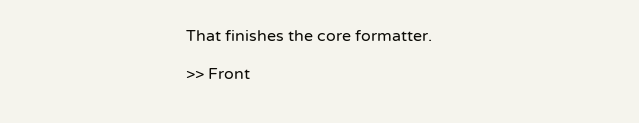That finishes the core formatter.

>> Front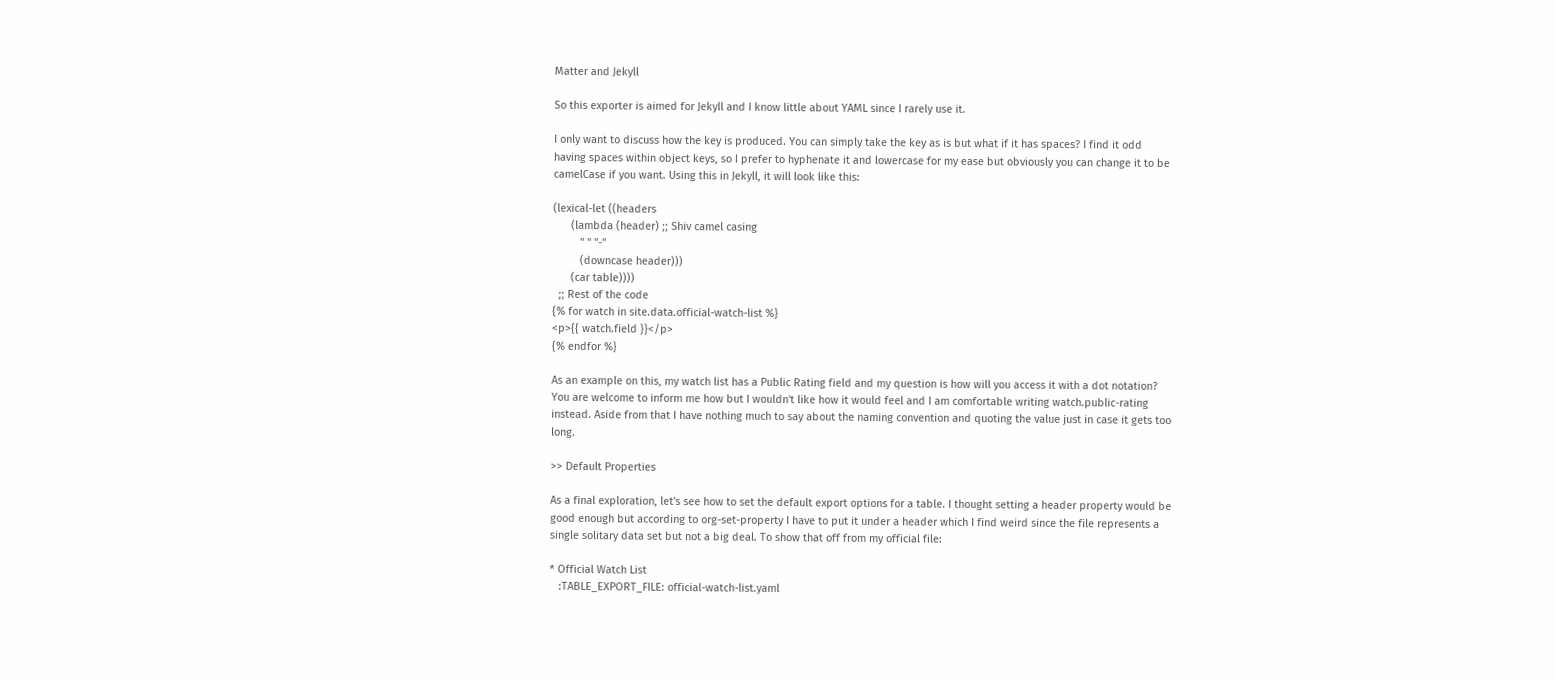Matter and Jekyll

So this exporter is aimed for Jekyll and I know little about YAML since I rarely use it.

I only want to discuss how the key is produced. You can simply take the key as is but what if it has spaces? I find it odd having spaces within object keys, so I prefer to hyphenate it and lowercase for my ease but obviously you can change it to be camelCase if you want. Using this in Jekyll, it will look like this:

(lexical-let ((headers
      (lambda (header) ;; Shiv camel casing
         " " "-"
         (downcase header)))
      (car table))))
  ;; Rest of the code
{% for watch in site.data.official-watch-list %}
<p>{{ watch.field }}</p>
{% endfor %}

As an example on this, my watch list has a Public Rating field and my question is how will you access it with a dot notation? You are welcome to inform me how but I wouldn't like how it would feel and I am comfortable writing watch.public-rating instead. Aside from that I have nothing much to say about the naming convention and quoting the value just in case it gets too long.

>> Default Properties

As a final exploration, let's see how to set the default export options for a table. I thought setting a header property would be good enough but according to org-set-property I have to put it under a header which I find weird since the file represents a single solitary data set but not a big deal. To show that off from my official file:

* Official Watch List
   :TABLE_EXPORT_FILE: official-watch-list.yaml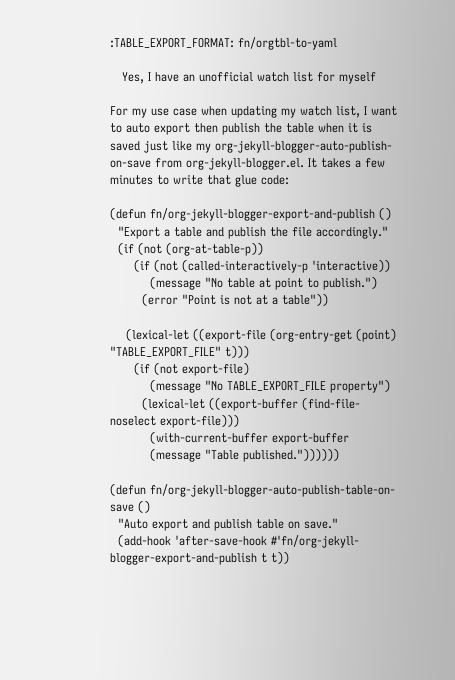:TABLE_EXPORT_FORMAT: fn/orgtbl-to-yaml

   Yes, I have an unofficial watch list for myself

For my use case when updating my watch list, I want to auto export then publish the table when it is saved just like my org-jekyll-blogger-auto-publish-on-save from org-jekyll-blogger.el. It takes a few minutes to write that glue code:

(defun fn/org-jekyll-blogger-export-and-publish ()
  "Export a table and publish the file accordingly."
  (if (not (org-at-table-p))
      (if (not (called-interactively-p 'interactive))
          (message "No table at point to publish.")
        (error "Point is not at a table"))

    (lexical-let ((export-file (org-entry-get (point) "TABLE_EXPORT_FILE" t)))
      (if (not export-file)
          (message "No TABLE_EXPORT_FILE property")
        (lexical-let ((export-buffer (find-file-noselect export-file)))
          (with-current-buffer export-buffer
          (message "Table published."))))))

(defun fn/org-jekyll-blogger-auto-publish-table-on-save ()
  "Auto export and publish table on save."
  (add-hook 'after-save-hook #'fn/org-jekyll-blogger-export-and-publish t t))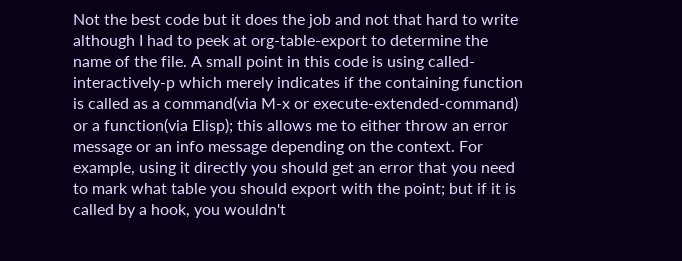Not the best code but it does the job and not that hard to write although I had to peek at org-table-export to determine the name of the file. A small point in this code is using called-interactively-p which merely indicates if the containing function is called as a command(via M-x or execute-extended-command) or a function(via Elisp); this allows me to either throw an error message or an info message depending on the context. For example, using it directly you should get an error that you need to mark what table you should export with the point; but if it is called by a hook, you wouldn't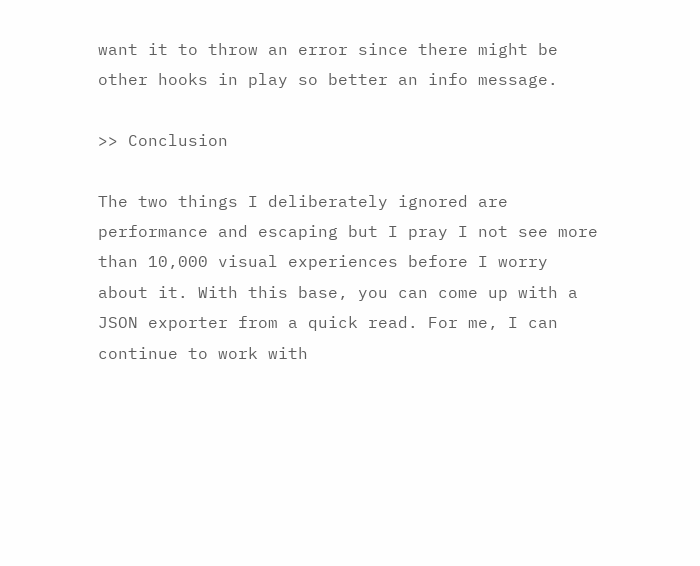want it to throw an error since there might be other hooks in play so better an info message.

>> Conclusion

The two things I deliberately ignored are performance and escaping but I pray I not see more than 10,000 visual experiences before I worry about it. With this base, you can come up with a JSON exporter from a quick read. For me, I can continue to work with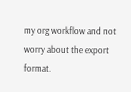my org workflow and not worry about the export format.